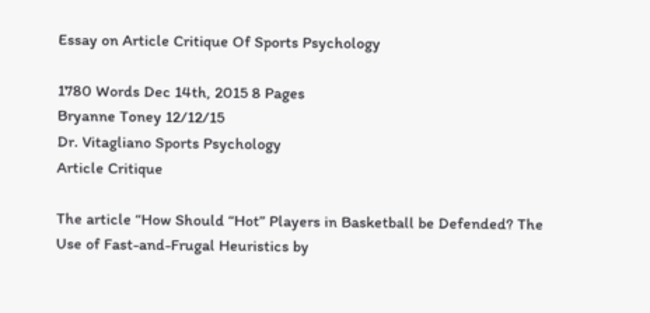Essay on Article Critique Of Sports Psychology

1780 Words Dec 14th, 2015 8 Pages
Bryanne Toney 12/12/15
Dr. Vitagliano Sports Psychology
Article Critique

The article “How Should “Hot” Players in Basketball be Defended? The Use of Fast-and-Frugal Heuristics by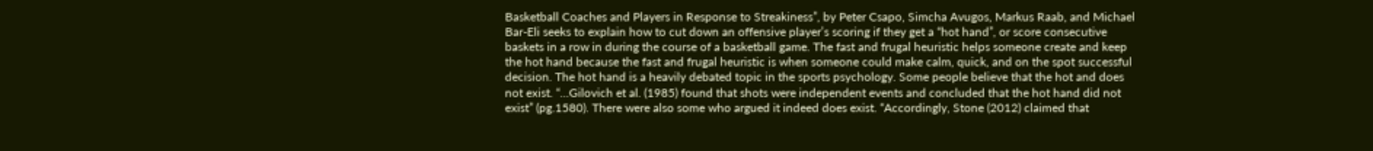Basketball Coaches and Players in Response to Streakiness”, by Peter Csapo, Simcha Avugos, Markus Raab, and Michael Bar-Eli seeks to explain how to cut down an offensive player’s scoring if they get a “hot hand”, or score consecutive baskets in a row in during the course of a basketball game. The fast and frugal heuristic helps someone create and keep the hot hand because the fast and frugal heuristic is when someone could make calm, quick, and on the spot successful decision. The hot hand is a heavily debated topic in the sports psychology. Some people believe that the hot and does not exist. “…Gilovich et al. (1985) found that shots were independent events and concluded that the hot hand did not exist” (pg.1580). There were also some who argued it indeed does exist. “Accordingly, Stone (2012) claimed that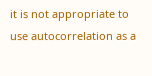it is not appropriate to use autocorrelation as a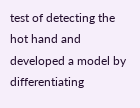test of detecting the hot hand and developed a model by differentiating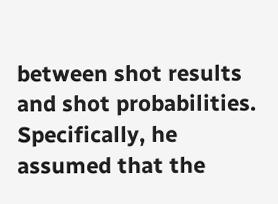between shot results and shot probabilities. Specifically, he assumed that the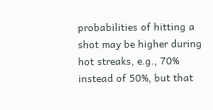probabilities of hitting a shot may be higher during hot streaks, e.g., 70% instead of 50%, but that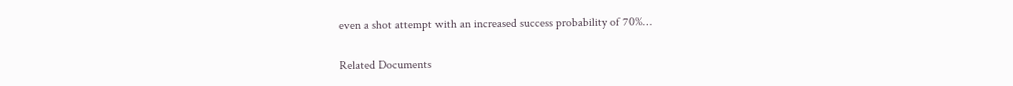even a shot attempt with an increased success probability of 70%…

Related Documents